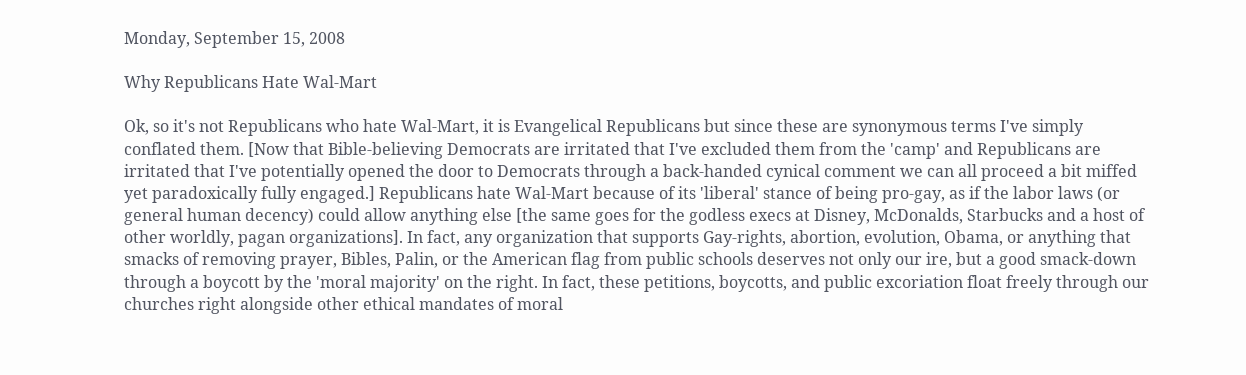Monday, September 15, 2008

Why Republicans Hate Wal-Mart

Ok, so it's not Republicans who hate Wal-Mart, it is Evangelical Republicans but since these are synonymous terms I've simply conflated them. [Now that Bible-believing Democrats are irritated that I've excluded them from the 'camp' and Republicans are irritated that I've potentially opened the door to Democrats through a back-handed cynical comment we can all proceed a bit miffed yet paradoxically fully engaged.] Republicans hate Wal-Mart because of its 'liberal' stance of being pro-gay, as if the labor laws (or general human decency) could allow anything else [the same goes for the godless execs at Disney, McDonalds, Starbucks and a host of other worldly, pagan organizations]. In fact, any organization that supports Gay-rights, abortion, evolution, Obama, or anything that smacks of removing prayer, Bibles, Palin, or the American flag from public schools deserves not only our ire, but a good smack-down through a boycott by the 'moral majority' on the right. In fact, these petitions, boycotts, and public excoriation float freely through our churches right alongside other ethical mandates of moral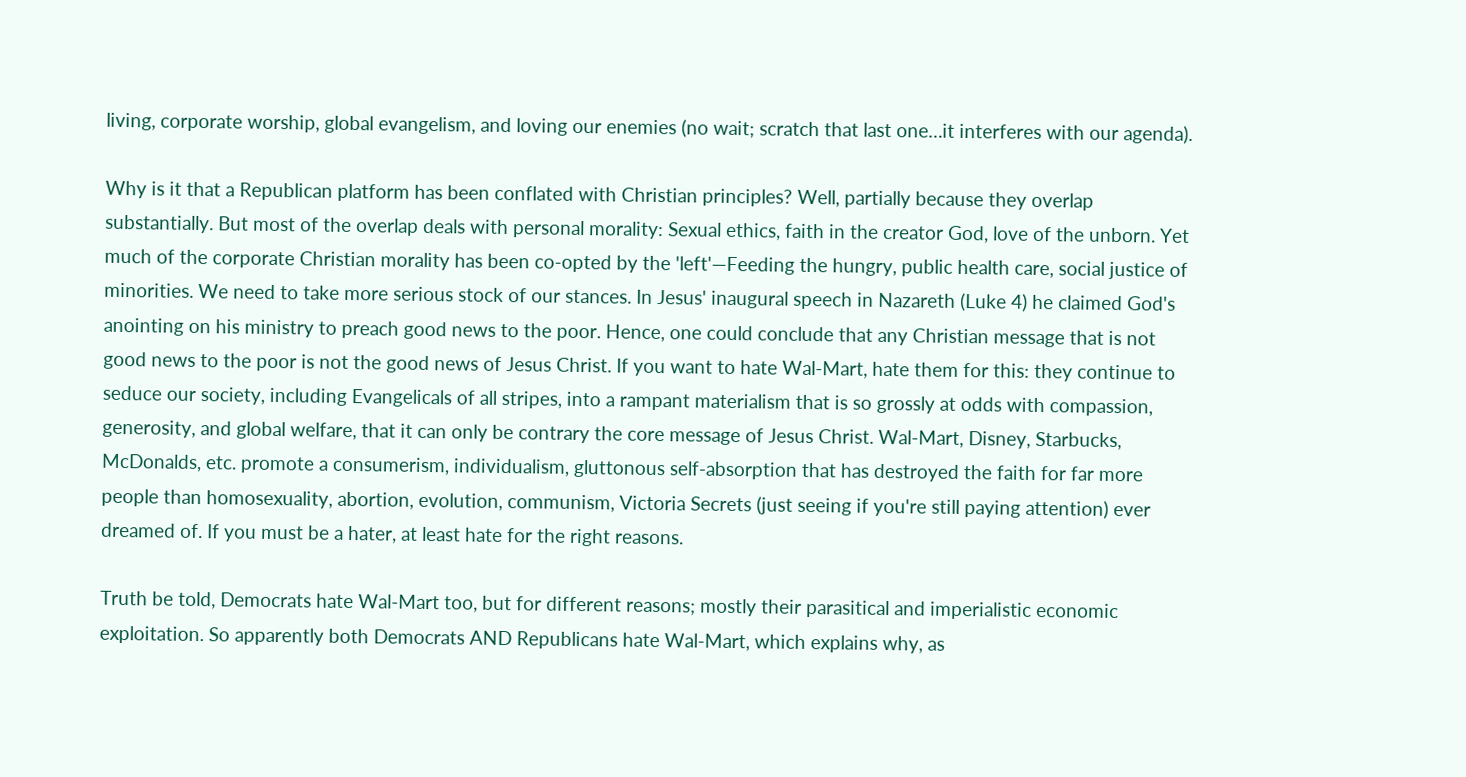living, corporate worship, global evangelism, and loving our enemies (no wait; scratch that last one…it interferes with our agenda).

Why is it that a Republican platform has been conflated with Christian principles? Well, partially because they overlap substantially. But most of the overlap deals with personal morality: Sexual ethics, faith in the creator God, love of the unborn. Yet much of the corporate Christian morality has been co-opted by the 'left'—Feeding the hungry, public health care, social justice of minorities. We need to take more serious stock of our stances. In Jesus' inaugural speech in Nazareth (Luke 4) he claimed God's anointing on his ministry to preach good news to the poor. Hence, one could conclude that any Christian message that is not good news to the poor is not the good news of Jesus Christ. If you want to hate Wal-Mart, hate them for this: they continue to seduce our society, including Evangelicals of all stripes, into a rampant materialism that is so grossly at odds with compassion, generosity, and global welfare, that it can only be contrary the core message of Jesus Christ. Wal-Mart, Disney, Starbucks, McDonalds, etc. promote a consumerism, individualism, gluttonous self-absorption that has destroyed the faith for far more people than homosexuality, abortion, evolution, communism, Victoria Secrets (just seeing if you're still paying attention) ever dreamed of. If you must be a hater, at least hate for the right reasons.

Truth be told, Democrats hate Wal-Mart too, but for different reasons; mostly their parasitical and imperialistic economic exploitation. So apparently both Democrats AND Republicans hate Wal-Mart, which explains why, as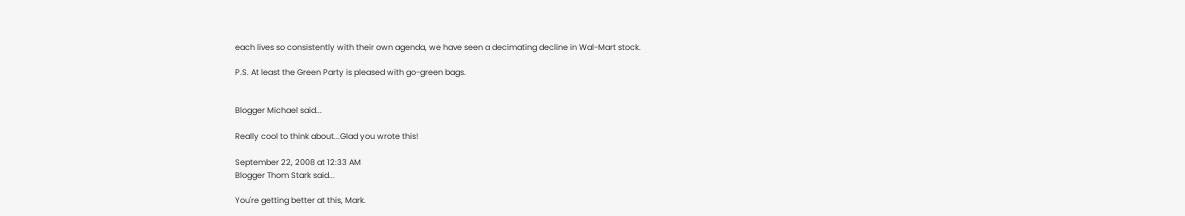each lives so consistently with their own agenda, we have seen a decimating decline in Wal-Mart stock.

P.S. At least the Green Party is pleased with go-green bags.


Blogger Michael said...

Really cool to think about...Glad you wrote this!

September 22, 2008 at 12:33 AM
Blogger Thom Stark said...

You're getting better at this, Mark.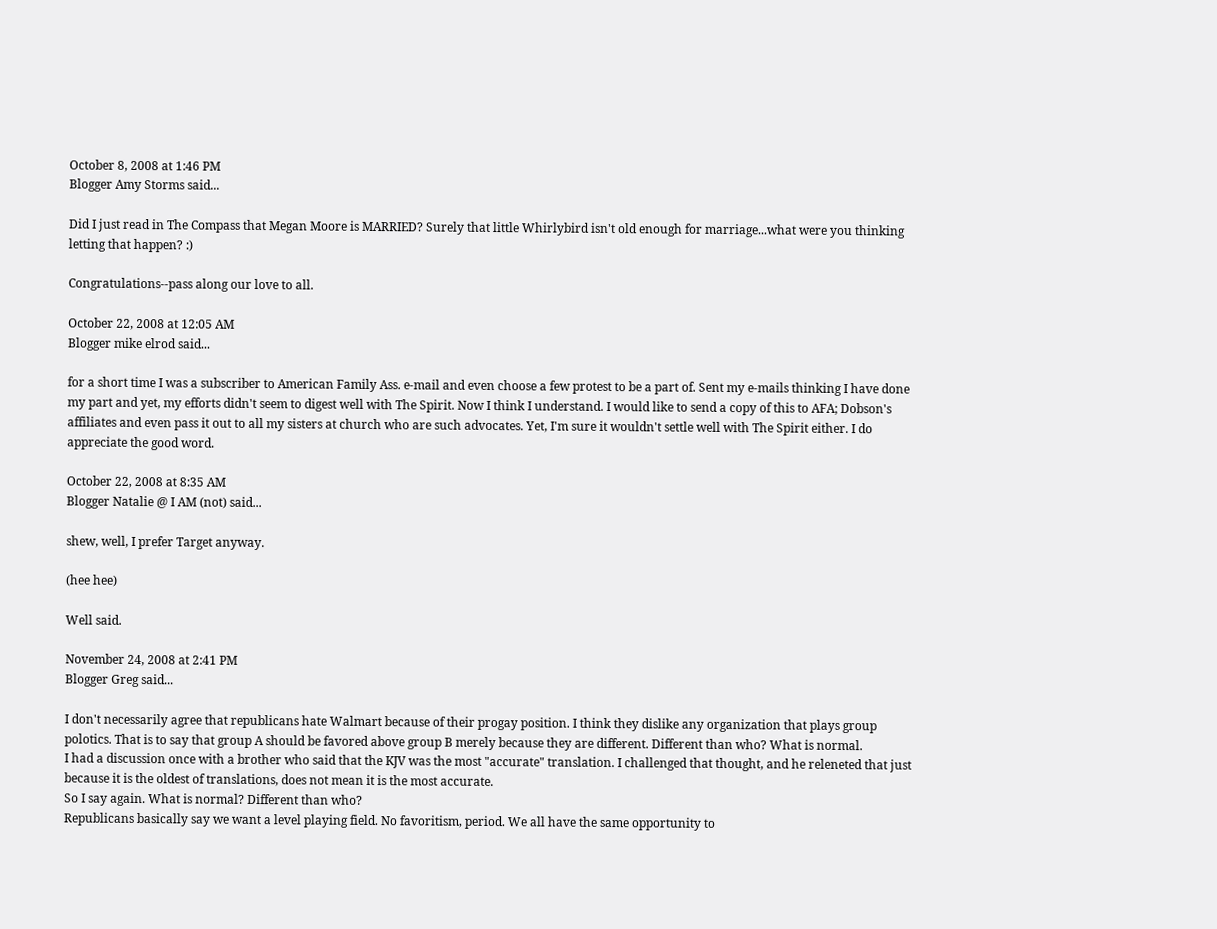October 8, 2008 at 1:46 PM
Blogger Amy Storms said...

Did I just read in The Compass that Megan Moore is MARRIED? Surely that little Whirlybird isn't old enough for marriage...what were you thinking letting that happen? :)

Congratulations--pass along our love to all.

October 22, 2008 at 12:05 AM
Blogger mike elrod said...

for a short time I was a subscriber to American Family Ass. e-mail and even choose a few protest to be a part of. Sent my e-mails thinking I have done my part and yet, my efforts didn't seem to digest well with The Spirit. Now I think I understand. I would like to send a copy of this to AFA; Dobson's affiliates and even pass it out to all my sisters at church who are such advocates. Yet, I'm sure it wouldn't settle well with The Spirit either. I do appreciate the good word.

October 22, 2008 at 8:35 AM
Blogger Natalie @ I AM (not) said...

shew, well, I prefer Target anyway.

(hee hee)

Well said.

November 24, 2008 at 2:41 PM
Blogger Greg said...

I don't necessarily agree that republicans hate Walmart because of their progay position. I think they dislike any organization that plays group polotics. That is to say that group A should be favored above group B merely because they are different. Different than who? What is normal.
I had a discussion once with a brother who said that the KJV was the most "accurate" translation. I challenged that thought, and he releneted that just because it is the oldest of translations, does not mean it is the most accurate.
So I say again. What is normal? Different than who?
Republicans basically say we want a level playing field. No favoritism, period. We all have the same opportunity to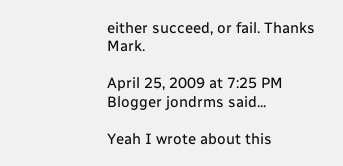either succeed, or fail. Thanks Mark.

April 25, 2009 at 7:25 PM
Blogger jondrms said...

Yeah I wrote about this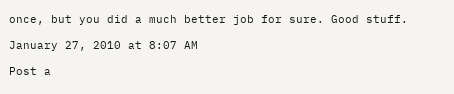once, but you did a much better job for sure. Good stuff.

January 27, 2010 at 8:07 AM

Post a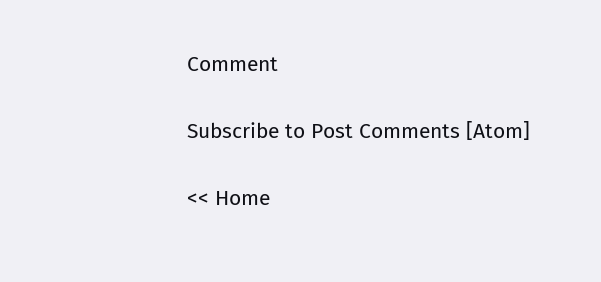Comment

Subscribe to Post Comments [Atom]

<< Home